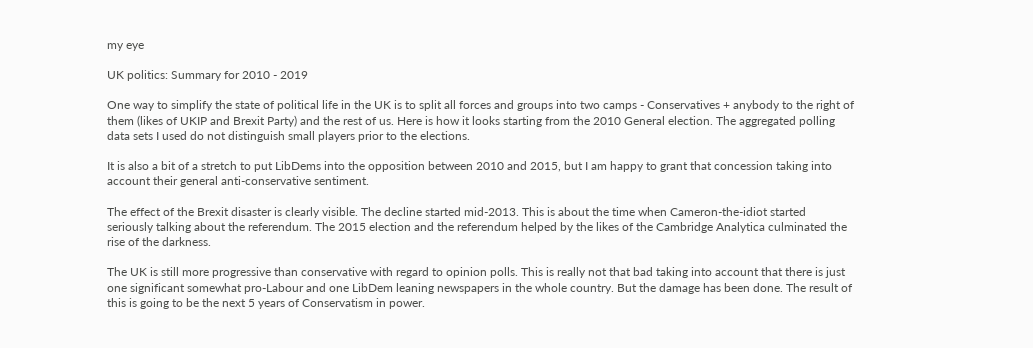my eye

UK politics: Summary for 2010 - 2019

One way to simplify the state of political life in the UK is to split all forces and groups into two camps - Conservatives + anybody to the right of them (likes of UKIP and Brexit Party) and the rest of us. Here is how it looks starting from the 2010 General election. The aggregated polling data sets I used do not distinguish small players prior to the elections.

It is also a bit of a stretch to put LibDems into the opposition between 2010 and 2015, but I am happy to grant that concession taking into account their general anti-conservative sentiment.

The effect of the Brexit disaster is clearly visible. The decline started mid-2013. This is about the time when Cameron-the-idiot started seriously talking about the referendum. The 2015 election and the referendum helped by the likes of the Cambridge Analytica culminated the rise of the darkness.

The UK is still more progressive than conservative with regard to opinion polls. This is really not that bad taking into account that there is just one significant somewhat pro-Labour and one LibDem leaning newspapers in the whole country. But the damage has been done. The result of this is going to be the next 5 years of Conservatism in power.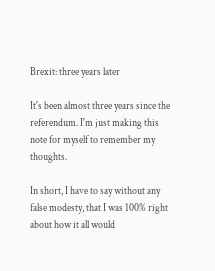Brexit: three years later

It's been almost three years since the referendum. I'm just making this note for myself to remember my thoughts.

In short, I have to say without any false modesty, that I was 100% right about how it all would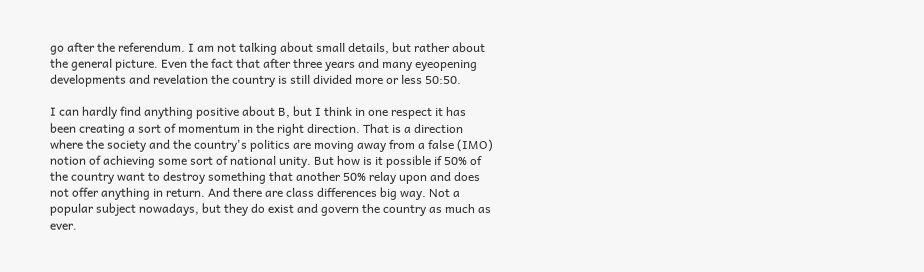go after the referendum. I am not talking about small details, but rather about the general picture. Even the fact that after three years and many eyeopening developments and revelation the country is still divided more or less 50:50.

I can hardly find anything positive about B, but I think in one respect it has been creating a sort of momentum in the right direction. That is a direction where the society and the country's politics are moving away from a false (IMO) notion of achieving some sort of national unity. But how is it possible if 50% of the country want to destroy something that another 50% relay upon and does not offer anything in return. And there are class differences big way. Not a popular subject nowadays, but they do exist and govern the country as much as ever.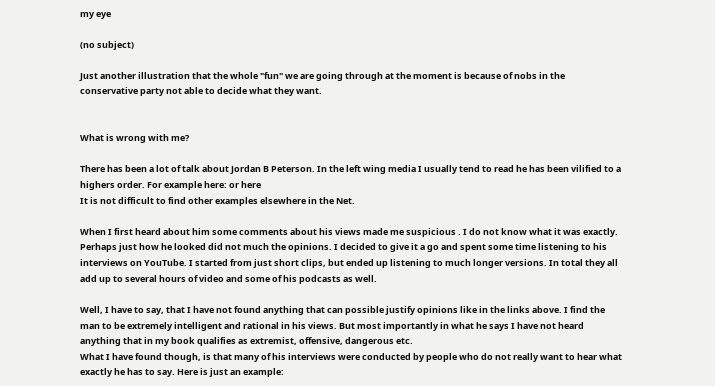my eye

(no subject)

Just another illustration that the whole "fun" we are going through at the moment is because of nobs in the conservative party not able to decide what they want.


What is wrong with me?

There has been a lot of talk about Jordan B Peterson. In the left wing media I usually tend to read he has been vilified to a highers order. For example here: or here
It is not difficult to find other examples elsewhere in the Net.

When I first heard about him some comments about his views made me suspicious . I do not know what it was exactly. Perhaps just how he looked did not much the opinions. I decided to give it a go and spent some time listening to his interviews on YouTube. I started from just short clips, but ended up listening to much longer versions. In total they all add up to several hours of video and some of his podcasts as well.

Well, I have to say, that I have not found anything that can possible justify opinions like in the links above. I find the man to be extremely intelligent and rational in his views. But most importantly in what he says I have not heard anything that in my book qualifies as extremist, offensive, dangerous etc.
What I have found though, is that many of his interviews were conducted by people who do not really want to hear what exactly he has to say. Here is just an example: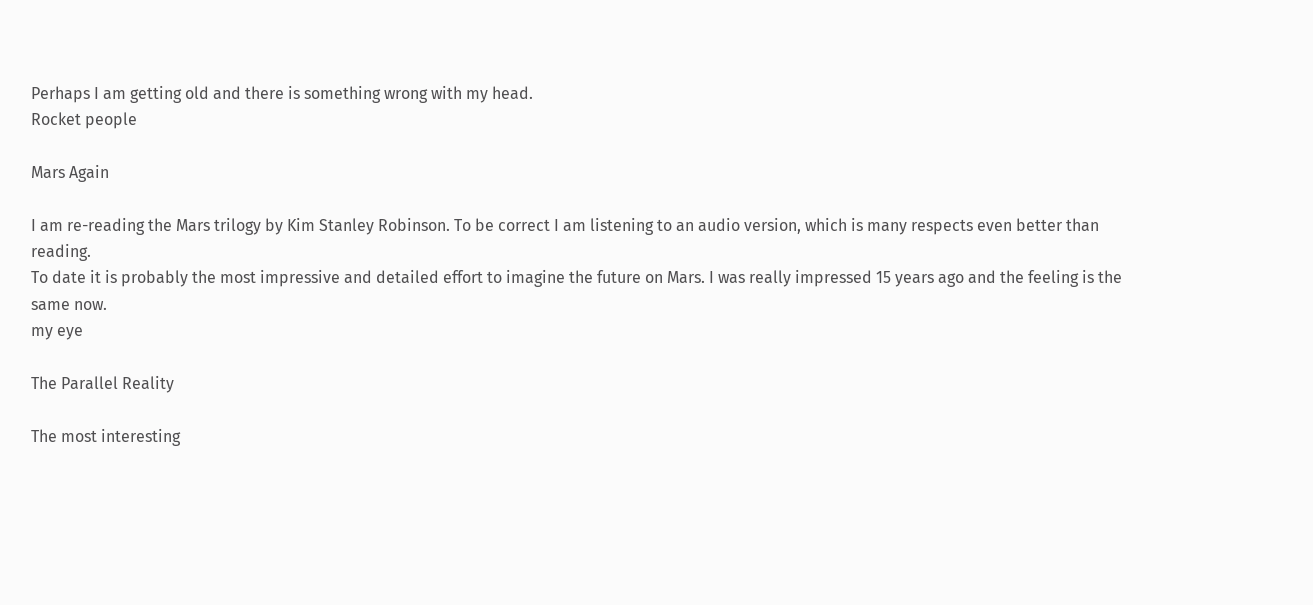Perhaps I am getting old and there is something wrong with my head.
Rocket people

Mars Again

I am re-reading the Mars trilogy by Kim Stanley Robinson. To be correct I am listening to an audio version, which is many respects even better than reading.
To date it is probably the most impressive and detailed effort to imagine the future on Mars. I was really impressed 15 years ago and the feeling is the same now.
my eye

The Parallel Reality

The most interesting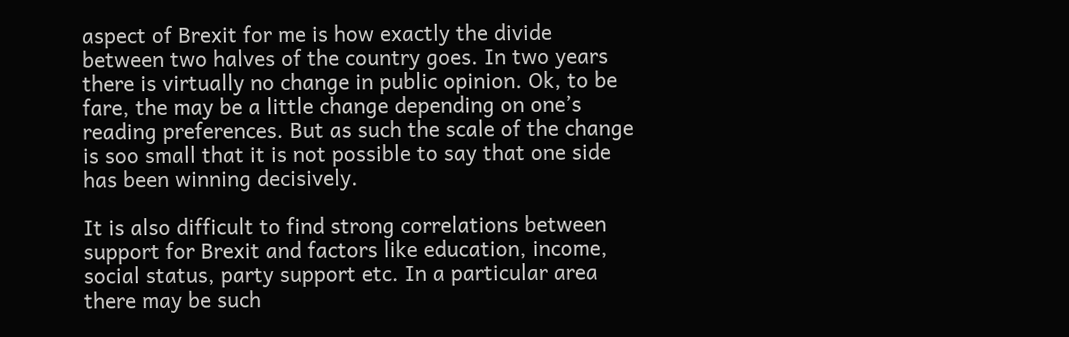aspect of Brexit for me is how exactly the divide between two halves of the country goes. In two years there is virtually no change in public opinion. Ok, to be fare, the may be a little change depending on one’s reading preferences. But as such the scale of the change is soo small that it is not possible to say that one side has been winning decisively.

It is also difficult to find strong correlations between support for Brexit and factors like education, income, social status, party support etc. In a particular area there may be such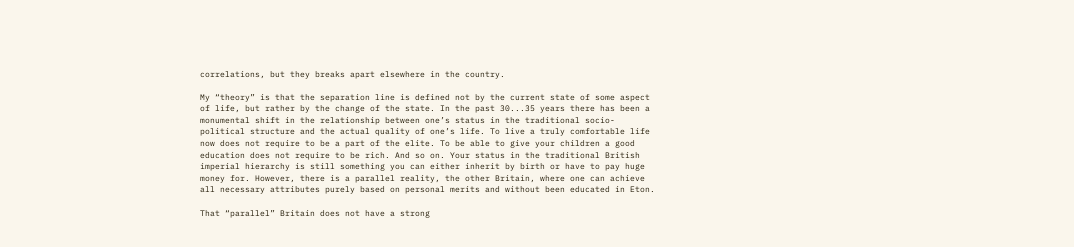correlations, but they breaks apart elsewhere in the country.

My “theory” is that the separation line is defined not by the current state of some aspect of life, but rather by the change of the state. In the past 30...35 years there has been a monumental shift in the relationship between one’s status in the traditional socio-political structure and the actual quality of one’s life. To live a truly comfortable life now does not require to be a part of the elite. To be able to give your children a good education does not require to be rich. And so on. Your status in the traditional British imperial hierarchy is still something you can either inherit by birth or have to pay huge money for. However, there is a parallel reality, the other Britain, where one can achieve all necessary attributes purely based on personal merits and without been educated in Eton.

That “parallel” Britain does not have a strong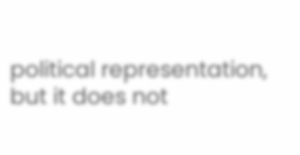political representation, but it does not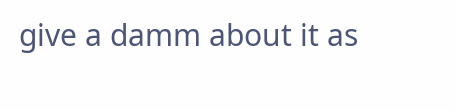give a damm about it as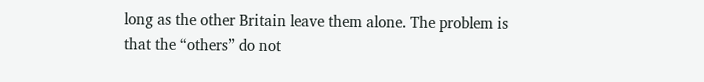long as the other Britain leave them alone. The problem is that the “others” do not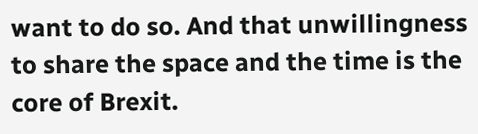want to do so. And that unwillingness to share the space and the time is the core of Brexit.